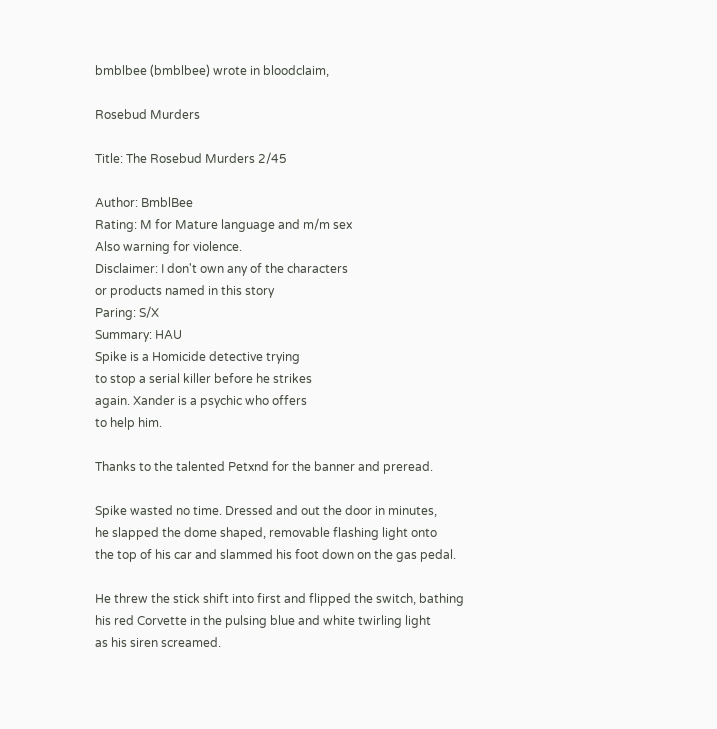bmblbee (bmblbee) wrote in bloodclaim,

Rosebud Murders

Title: The Rosebud Murders 2/45

Author: BmblBee
Rating: M for Mature language and m/m sex
Also warning for violence.
Disclaimer: I don't own any of the characters
or products named in this story
Paring: S/X
Summary: HAU
Spike is a Homicide detective trying
to stop a serial killer before he strikes
again. Xander is a psychic who offers
to help him.

Thanks to the talented Petxnd for the banner and preread.

Spike wasted no time. Dressed and out the door in minutes,
he slapped the dome shaped, removable flashing light onto
the top of his car and slammed his foot down on the gas pedal.

He threw the stick shift into first and flipped the switch, bathing
his red Corvette in the pulsing blue and white twirling light
as his siren screamed.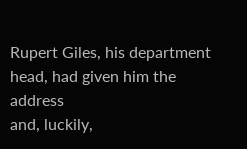Rupert Giles, his department head, had given him the address
and, luckily,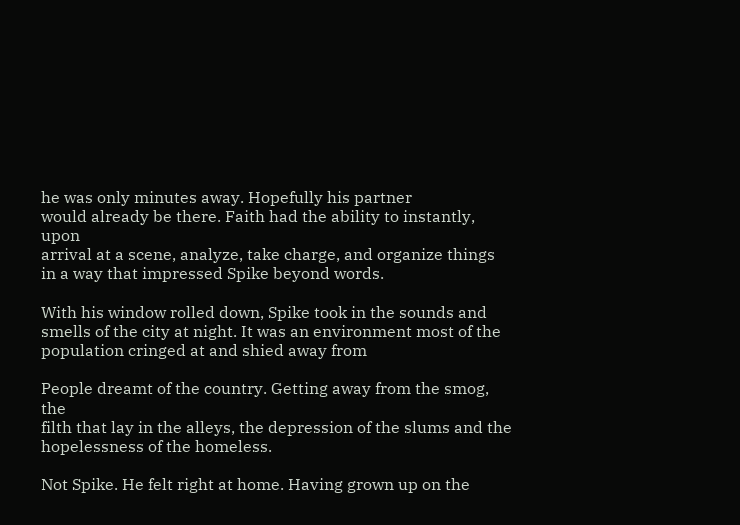he was only minutes away. Hopefully his partner
would already be there. Faith had the ability to instantly, upon
arrival at a scene, analyze, take charge, and organize things
in a way that impressed Spike beyond words.

With his window rolled down, Spike took in the sounds and
smells of the city at night. It was an environment most of the
population cringed at and shied away from

People dreamt of the country. Getting away from the smog, the
filth that lay in the alleys, the depression of the slums and the
hopelessness of the homeless.

Not Spike. He felt right at home. Having grown up on the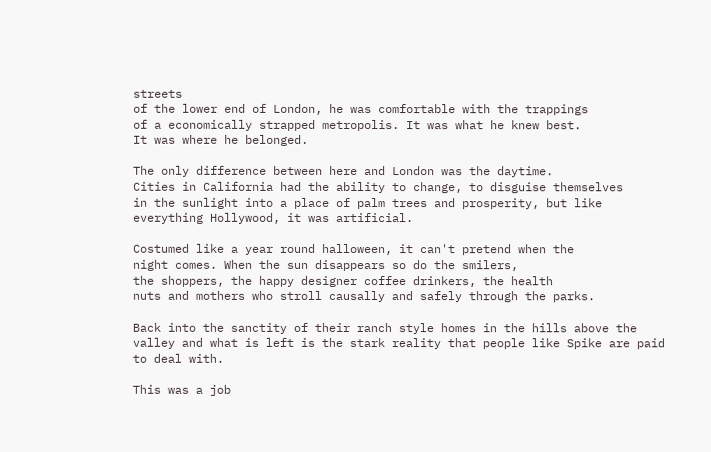streets
of the lower end of London, he was comfortable with the trappings
of a economically strapped metropolis. It was what he knew best.
It was where he belonged.

The only difference between here and London was the daytime.
Cities in California had the ability to change, to disguise themselves
in the sunlight into a place of palm trees and prosperity, but like
everything Hollywood, it was artificial.

Costumed like a year round halloween, it can't pretend when the
night comes. When the sun disappears so do the smilers,
the shoppers, the happy designer coffee drinkers, the health
nuts and mothers who stroll causally and safely through the parks.

Back into the sanctity of their ranch style homes in the hills above the
valley and what is left is the stark reality that people like Spike are paid
to deal with.

This was a job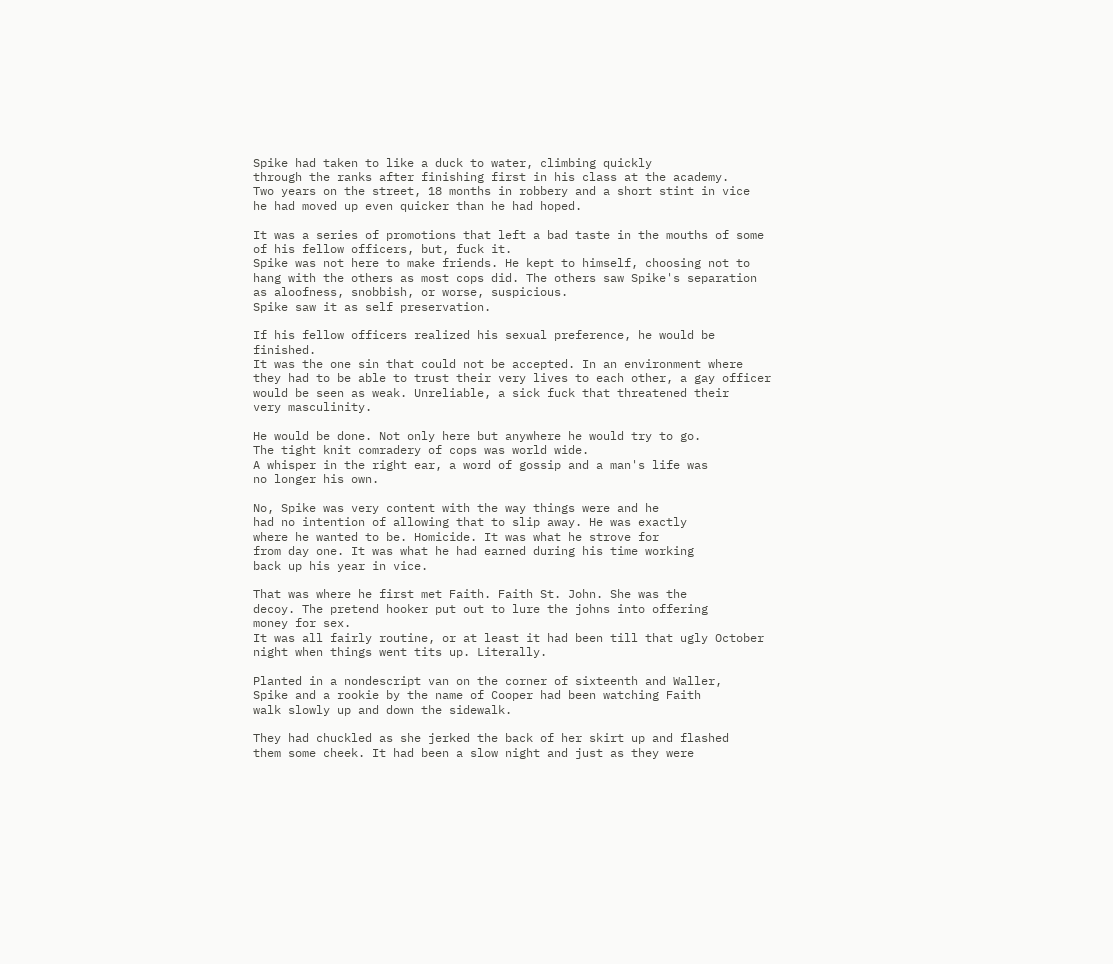Spike had taken to like a duck to water, climbing quickly
through the ranks after finishing first in his class at the academy.
Two years on the street, 18 months in robbery and a short stint in vice
he had moved up even quicker than he had hoped.

It was a series of promotions that left a bad taste in the mouths of some
of his fellow officers, but, fuck it.
Spike was not here to make friends. He kept to himself, choosing not to
hang with the others as most cops did. The others saw Spike's separation
as aloofness, snobbish, or worse, suspicious.
Spike saw it as self preservation.

If his fellow officers realized his sexual preference, he would be finished.
It was the one sin that could not be accepted. In an environment where
they had to be able to trust their very lives to each other, a gay officer
would be seen as weak. Unreliable, a sick fuck that threatened their
very masculinity.

He would be done. Not only here but anywhere he would try to go.
The tight knit comradery of cops was world wide.
A whisper in the right ear, a word of gossip and a man's life was
no longer his own.

No, Spike was very content with the way things were and he
had no intention of allowing that to slip away. He was exactly
where he wanted to be. Homicide. It was what he strove for
from day one. It was what he had earned during his time working
back up his year in vice.

That was where he first met Faith. Faith St. John. She was the
decoy. The pretend hooker put out to lure the johns into offering
money for sex.
It was all fairly routine, or at least it had been till that ugly October
night when things went tits up. Literally.

Planted in a nondescript van on the corner of sixteenth and Waller,
Spike and a rookie by the name of Cooper had been watching Faith
walk slowly up and down the sidewalk.

They had chuckled as she jerked the back of her skirt up and flashed
them some cheek. It had been a slow night and just as they were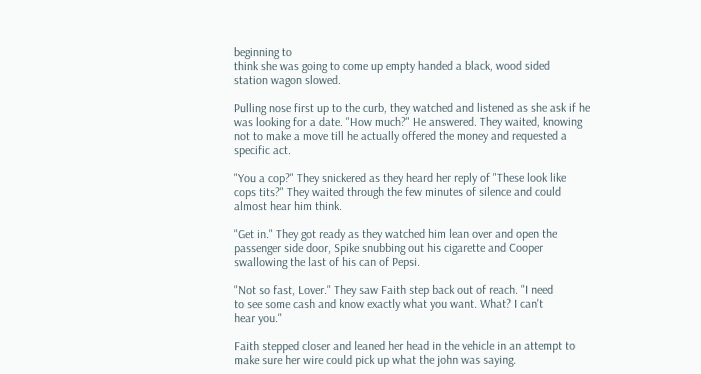beginning to
think she was going to come up empty handed a black, wood sided
station wagon slowed.

Pulling nose first up to the curb, they watched and listened as she ask if he
was looking for a date. "How much?" He answered. They waited, knowing
not to make a move till he actually offered the money and requested a
specific act.

"You a cop?" They snickered as they heard her reply of "These look like
cops tits?" They waited through the few minutes of silence and could
almost hear him think.

"Get in." They got ready as they watched him lean over and open the
passenger side door, Spike snubbing out his cigarette and Cooper
swallowing the last of his can of Pepsi.

"Not so fast, Lover." They saw Faith step back out of reach. "I need
to see some cash and know exactly what you want. What? I can't
hear you."

Faith stepped closer and leaned her head in the vehicle in an attempt to
make sure her wire could pick up what the john was saying.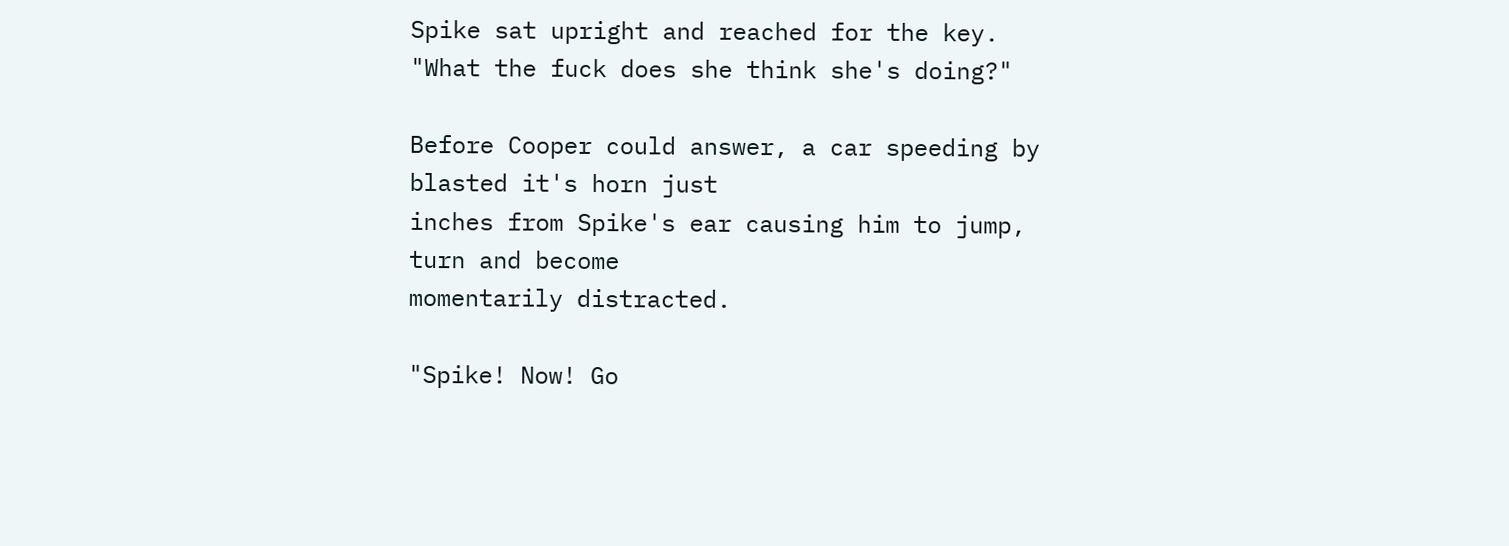Spike sat upright and reached for the key.
"What the fuck does she think she's doing?"

Before Cooper could answer, a car speeding by blasted it's horn just
inches from Spike's ear causing him to jump, turn and become
momentarily distracted.

"Spike! Now! Go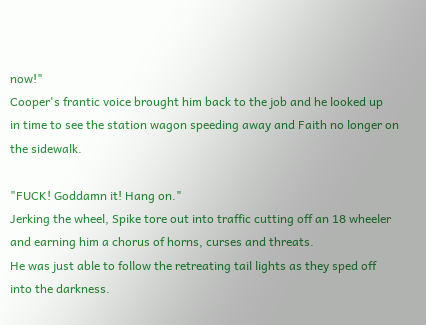now!"
Cooper's frantic voice brought him back to the job and he looked up
in time to see the station wagon speeding away and Faith no longer on
the sidewalk.

"FUCK! Goddamn it! Hang on."
Jerking the wheel, Spike tore out into traffic cutting off an 18 wheeler
and earning him a chorus of horns, curses and threats.
He was just able to follow the retreating tail lights as they sped off
into the darkness.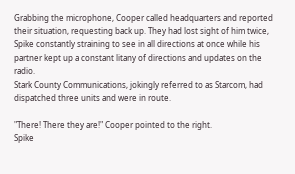Grabbing the microphone, Cooper called headquarters and reported
their situation, requesting back up. They had lost sight of him twice,
Spike constantly straining to see in all directions at once while his
partner kept up a constant litany of directions and updates on the radio.
Stark County Communications, jokingly referred to as Starcom, had
dispatched three units and were in route.

"There! There they are!" Cooper pointed to the right.
Spike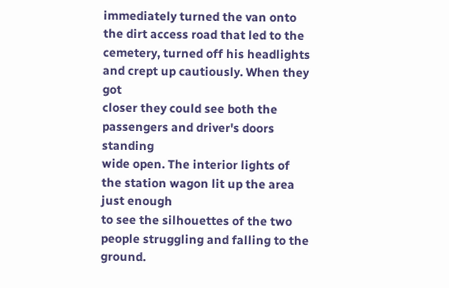immediately turned the van onto the dirt access road that led to the
cemetery, turned off his headlights and crept up cautiously. When they got
closer they could see both the passengers and driver's doors standing
wide open. The interior lights of the station wagon lit up the area just enough
to see the silhouettes of the two people struggling and falling to the ground.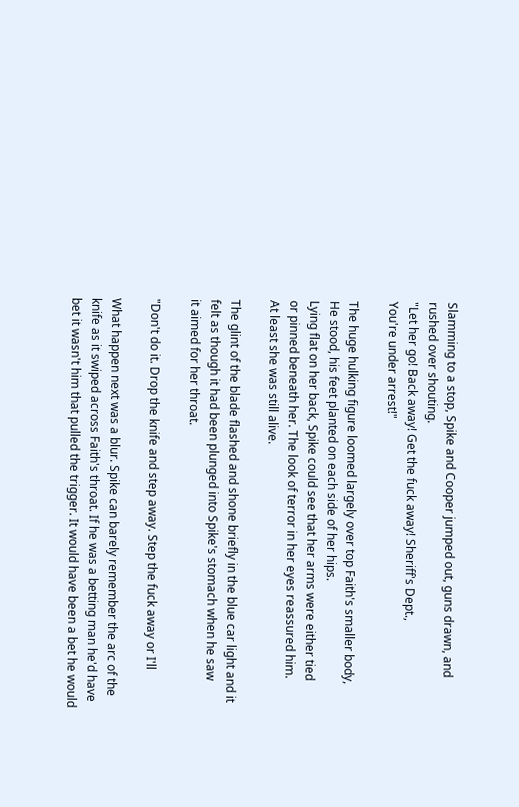Slamming to a stop, Spike and Cooper jumped out, guns drawn, and
rushed over shouting.
"Let her go! Back away! Get the fuck away! Sheriff's Dept.,
You're under arrest!"

The huge hulking figure loomed largely over top Faith's smaller body,
He stood, his feet planted on each side of her hips.
Lying flat on her back, Spike could see that her arms were either tied
or pinned beneath her. The look of terror in her eyes reassured him.
At least she was still alive.

The glint of the blade flashed and shone briefly in the blue car light and it
felt as though it had been plunged into Spike's stomach when he saw
it aimed for her throat.

"Don't do it. Drop the knife and step away. Step the fuck away or I'll

What happen next was a blur. Spike can barely remember the arc of the
knife as it swiped across Faith's throat. If he was a betting man he'd have
bet it wasn't him that pulled the trigger. It would have been a bet he would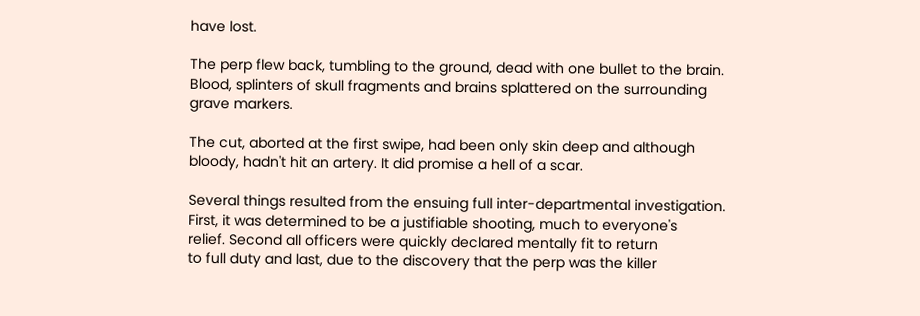have lost.

The perp flew back, tumbling to the ground, dead with one bullet to the brain.
Blood, splinters of skull fragments and brains splattered on the surrounding
grave markers.

The cut, aborted at the first swipe, had been only skin deep and although
bloody, hadn't hit an artery. It did promise a hell of a scar.

Several things resulted from the ensuing full inter-departmental investigation.
First, it was determined to be a justifiable shooting, much to everyone's
relief. Second all officers were quickly declared mentally fit to return
to full duty and last, due to the discovery that the perp was the killer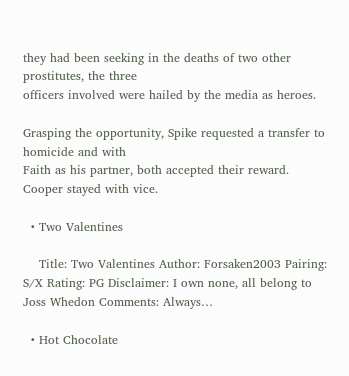they had been seeking in the deaths of two other prostitutes, the three
officers involved were hailed by the media as heroes.

Grasping the opportunity, Spike requested a transfer to homicide and with
Faith as his partner, both accepted their reward.
Cooper stayed with vice.

  • Two Valentines

    Title: Two Valentines Author: Forsaken2003 Pairing: S/X Rating: PG Disclaimer: I own none, all belong to Joss Whedon Comments: Always…

  • Hot Chocolate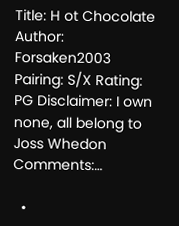Title: H ot Chocolate Author: Forsaken2003 Pairing: S/X Rating: PG Disclaimer: I own none, all belong to Joss Whedon Comments:…

  •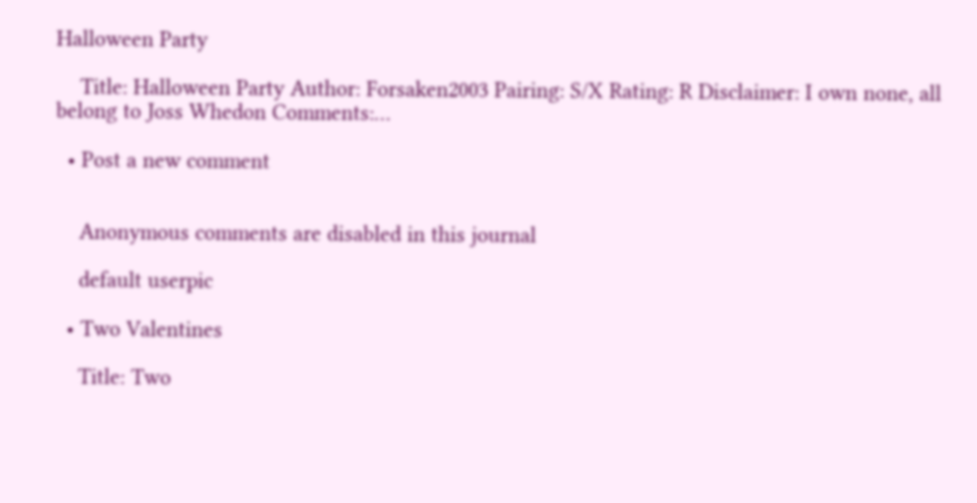Halloween Party

    Title: Halloween Party Author: Forsaken2003 Pairing: S/X Rating: R Disclaimer: I own none, all belong to Joss Whedon Comments:…

  • Post a new comment


    Anonymous comments are disabled in this journal

    default userpic

  • Two Valentines

    Title: Two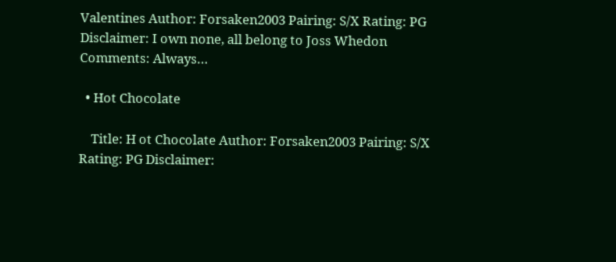Valentines Author: Forsaken2003 Pairing: S/X Rating: PG Disclaimer: I own none, all belong to Joss Whedon Comments: Always…

  • Hot Chocolate

    Title: H ot Chocolate Author: Forsaken2003 Pairing: S/X Rating: PG Disclaimer: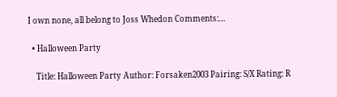I own none, all belong to Joss Whedon Comments:…

  • Halloween Party

    Title: Halloween Party Author: Forsaken2003 Pairing: S/X Rating: R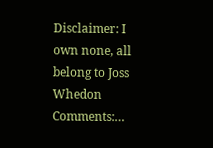Disclaimer: I own none, all belong to Joss Whedon Comments:…